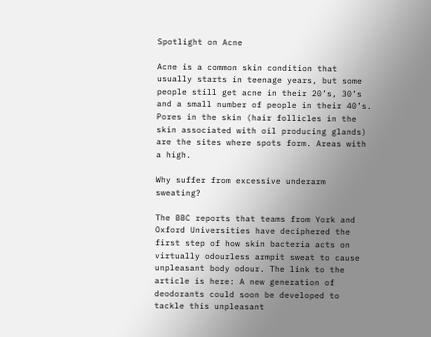Spotlight on Acne

Acne is a common skin condition that usually starts in teenage years, but some people still get acne in their 20’s, 30’s and a small number of people in their 40’s. Pores in the skin (hair follicles in the skin associated with oil producing glands) are the sites where spots form. Areas with a high.

Why suffer from excessive underarm sweating?

The BBC reports that teams from York and Oxford Universities have deciphered the first step of how skin bacteria acts on virtually odourless armpit sweat to cause unpleasant body odour. The link to the article is here: A new generation of deodorants could soon be developed to tackle this unpleasant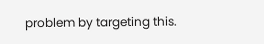problem by targeting this.